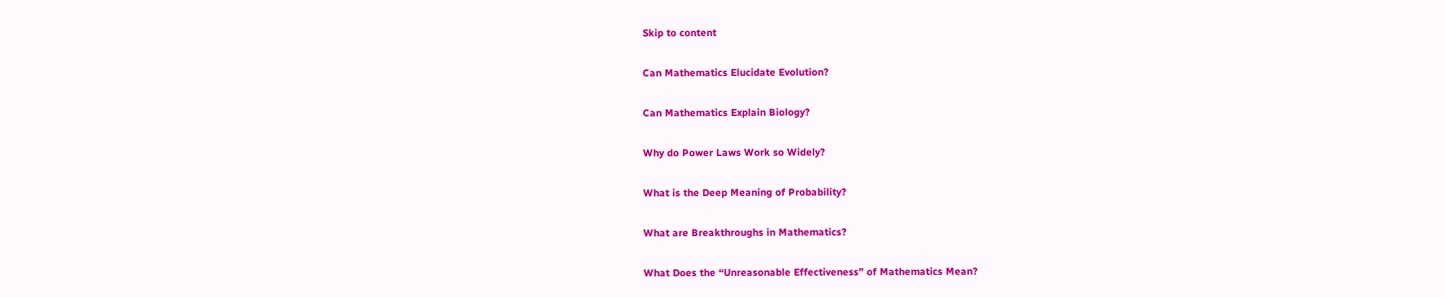Skip to content

Can Mathematics Elucidate Evolution?

Can Mathematics Explain Biology?

Why do Power Laws Work so Widely?

What is the Deep Meaning of Probability?

What are Breakthroughs in Mathematics?

What Does the “Unreasonable Effectiveness” of Mathematics Mean?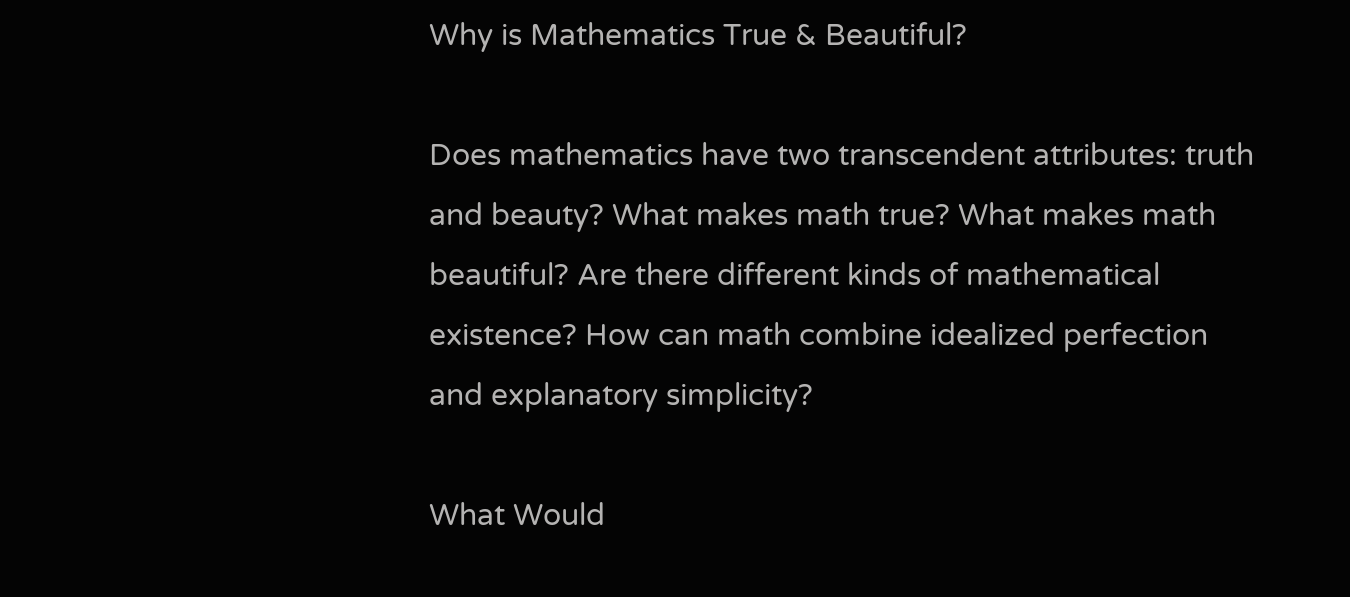Why is Mathematics True & Beautiful?

Does mathematics have two transcendent attributes: truth and beauty? What makes math true? What makes math beautiful? Are there different kinds of mathematical existence? How can math combine idealized perfection and explanatory simplicity?

What Would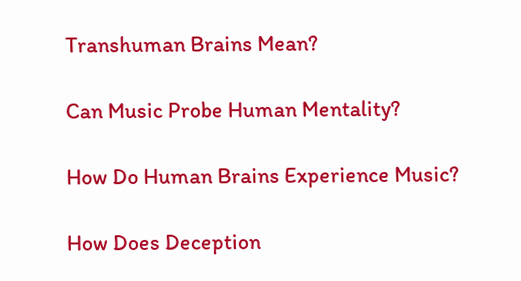Transhuman Brains Mean?

Can Music Probe Human Mentality?

How Do Human Brains Experience Music?

How Does Deception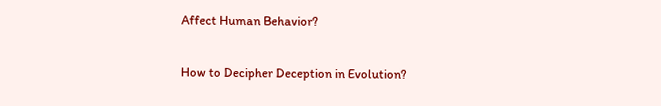Affect Human Behavior?

How to Decipher Deception in Evolution?